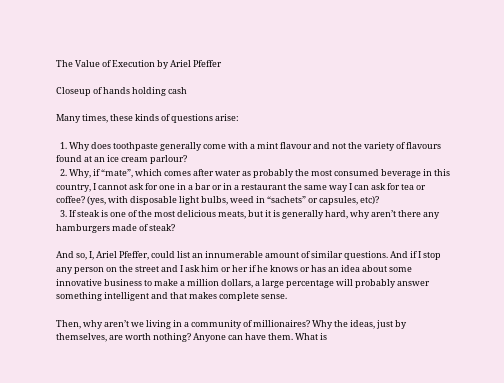The Value of Execution by Ariel Pfeffer

Closeup of hands holding cash

Many times, these kinds of questions arise:

  1. Why does toothpaste generally come with a mint flavour and not the variety of flavours found at an ice cream parlour?
  2. Why, if “mate”, which comes after water as probably the most consumed beverage in this country, I cannot ask for one in a bar or in a restaurant the same way I can ask for tea or coffee? (yes, with disposable light bulbs, weed in “sachets” or capsules, etc)?
  3. If steak is one of the most delicious meats, but it is generally hard, why aren’t there any hamburgers made of steak?

And so, I, Ariel Pfeffer, could list an innumerable amount of similar questions. And if I stop any person on the street and I ask him or her if he knows or has an idea about some innovative business to make a million dollars, a large percentage will probably answer something intelligent and that makes complete sense.

Then, why aren’t we living in a community of millionaires? Why the ideas, just by themselves, are worth nothing? Anyone can have them. What is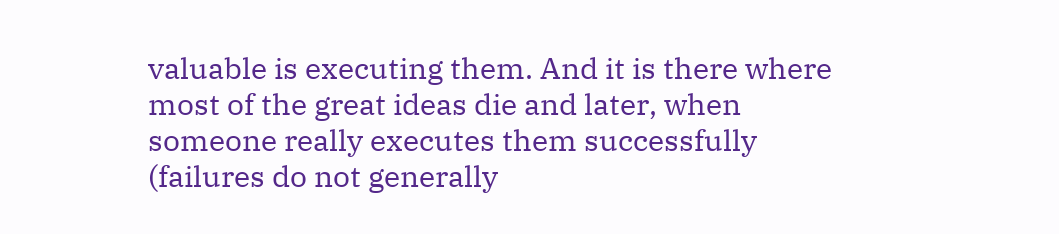valuable is executing them. And it is there where most of the great ideas die and later, when someone really executes them successfully (failures do not generally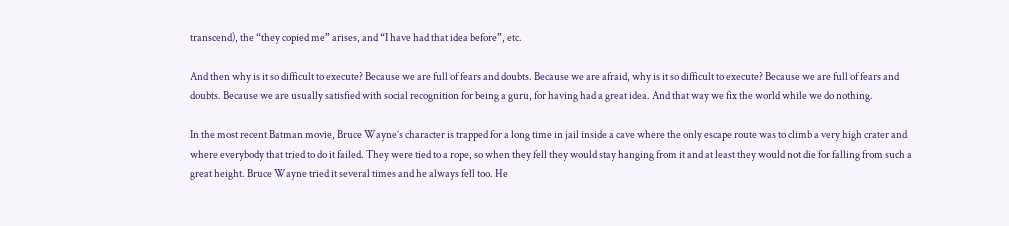transcend), the “they copied me” arises, and “I have had that idea before”, etc.

And then why is it so difficult to execute? Because we are full of fears and doubts. Because we are afraid, why is it so difficult to execute? Because we are full of fears and doubts. Because we are usually satisfied with social recognition for being a guru, for having had a great idea. And that way we fix the world while we do nothing.

In the most recent Batman movie, Bruce Wayne’s character is trapped for a long time in jail inside a cave where the only escape route was to climb a very high crater and where everybody that tried to do it failed. They were tied to a rope, so when they fell they would stay hanging from it and at least they would not die for falling from such a great height. Bruce Wayne tried it several times and he always fell too. He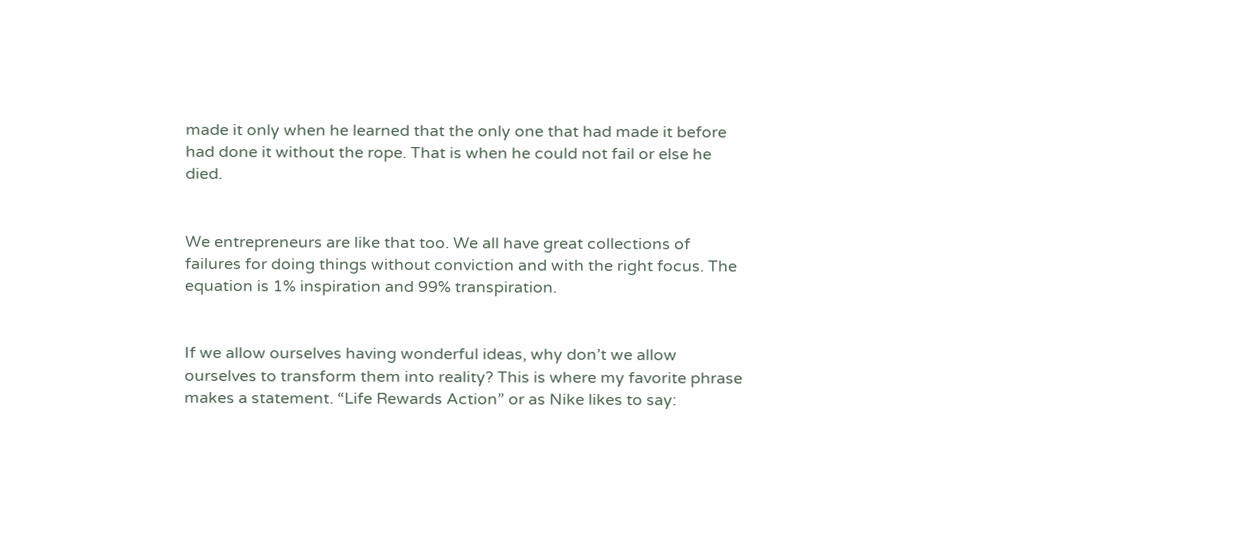made it only when he learned that the only one that had made it before had done it without the rope. That is when he could not fail or else he died.


We entrepreneurs are like that too. We all have great collections of failures for doing things without conviction and with the right focus. The equation is 1% inspiration and 99% transpiration.


If we allow ourselves having wonderful ideas, why don’t we allow ourselves to transform them into reality? This is where my favorite phrase makes a statement. “Life Rewards Action” or as Nike likes to say: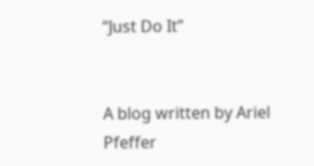“Just Do It”


A blog written by Ariel Pfeffer